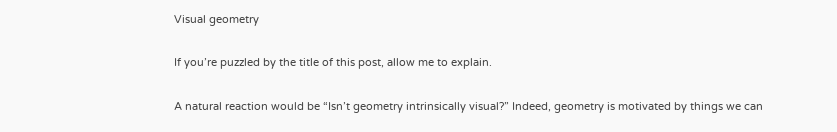Visual geometry

If you’re puzzled by the title of this post, allow me to explain.

A natural reaction would be “Isn’t geometry intrinsically visual?” Indeed, geometry is motivated by things we can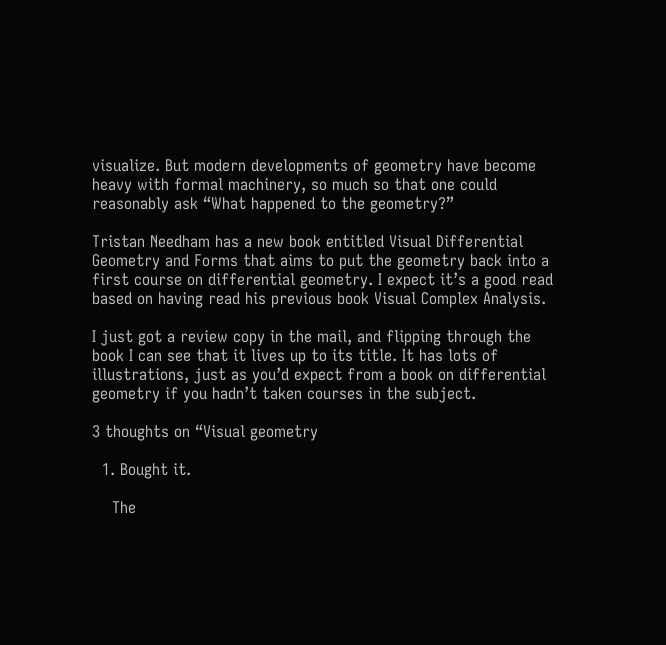visualize. But modern developments of geometry have become heavy with formal machinery, so much so that one could reasonably ask “What happened to the geometry?”

Tristan Needham has a new book entitled Visual Differential Geometry and Forms that aims to put the geometry back into a first course on differential geometry. I expect it’s a good read based on having read his previous book Visual Complex Analysis.

I just got a review copy in the mail, and flipping through the book I can see that it lives up to its title. It has lots of illustrations, just as you’d expect from a book on differential geometry if you hadn’t taken courses in the subject.

3 thoughts on “Visual geometry

  1. Bought it.

    The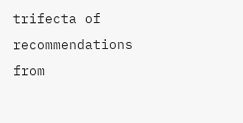trifecta of recommendations from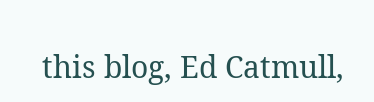this blog, Ed Catmull,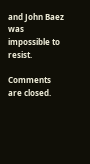and John Baez was impossible to resist.

Comments are closed.